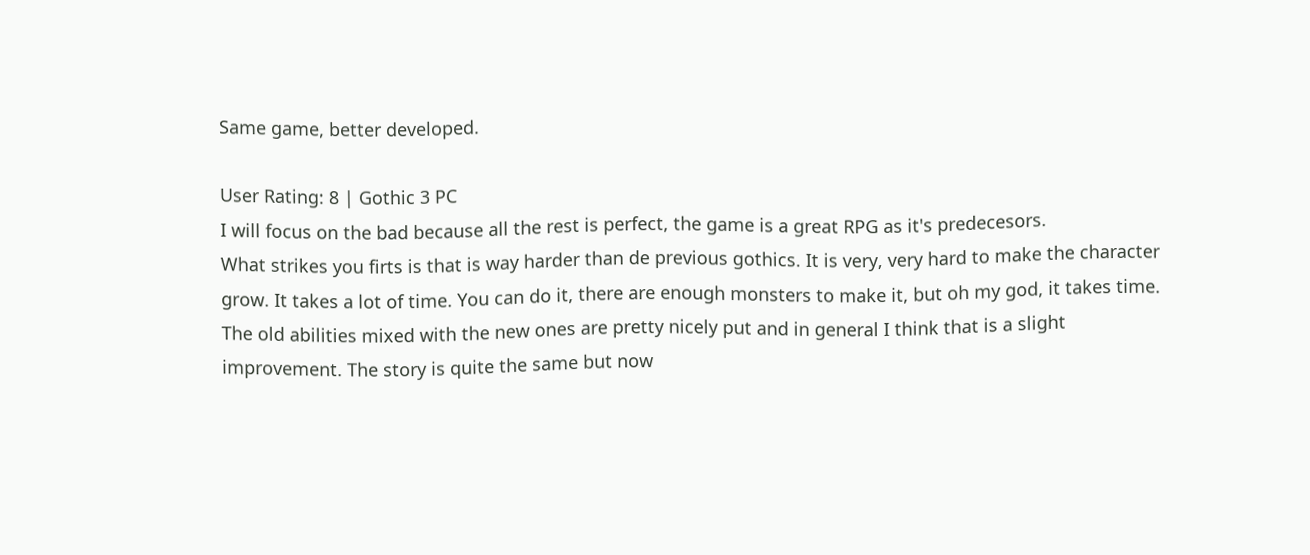Same game, better developed.

User Rating: 8 | Gothic 3 PC
I will focus on the bad because all the rest is perfect, the game is a great RPG as it's predecesors.
What strikes you firts is that is way harder than de previous gothics. It is very, very hard to make the character grow. It takes a lot of time. You can do it, there are enough monsters to make it, but oh my god, it takes time.
The old abilities mixed with the new ones are pretty nicely put and in general I think that is a slight improvement. The story is quite the same but now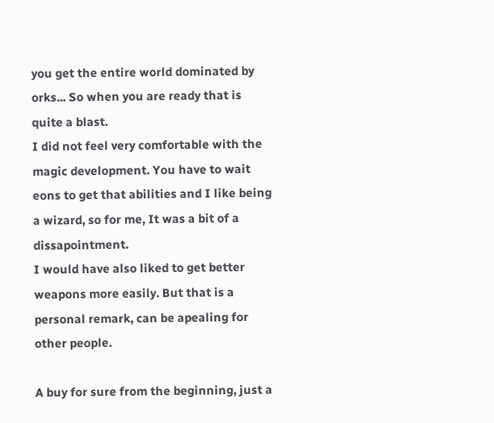you get the entire world dominated by orks... So when you are ready that is quite a blast.
I did not feel very comfortable with the magic development. You have to wait eons to get that abilities and I like being a wizard, so for me, It was a bit of a dissapointment.
I would have also liked to get better weapons more easily. But that is a personal remark, can be apealing for other people.

A buy for sure from the beginning, just a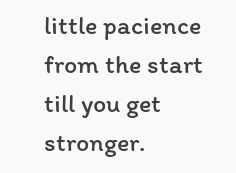little pacience from the start till you get stronger.